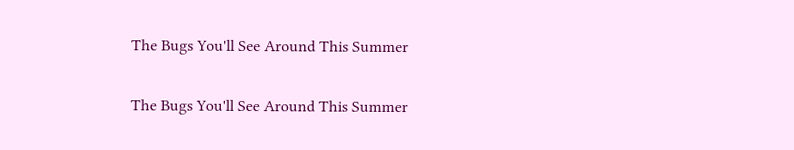The Bugs You'll See Around This Summer

The Bugs You'll See Around This Summer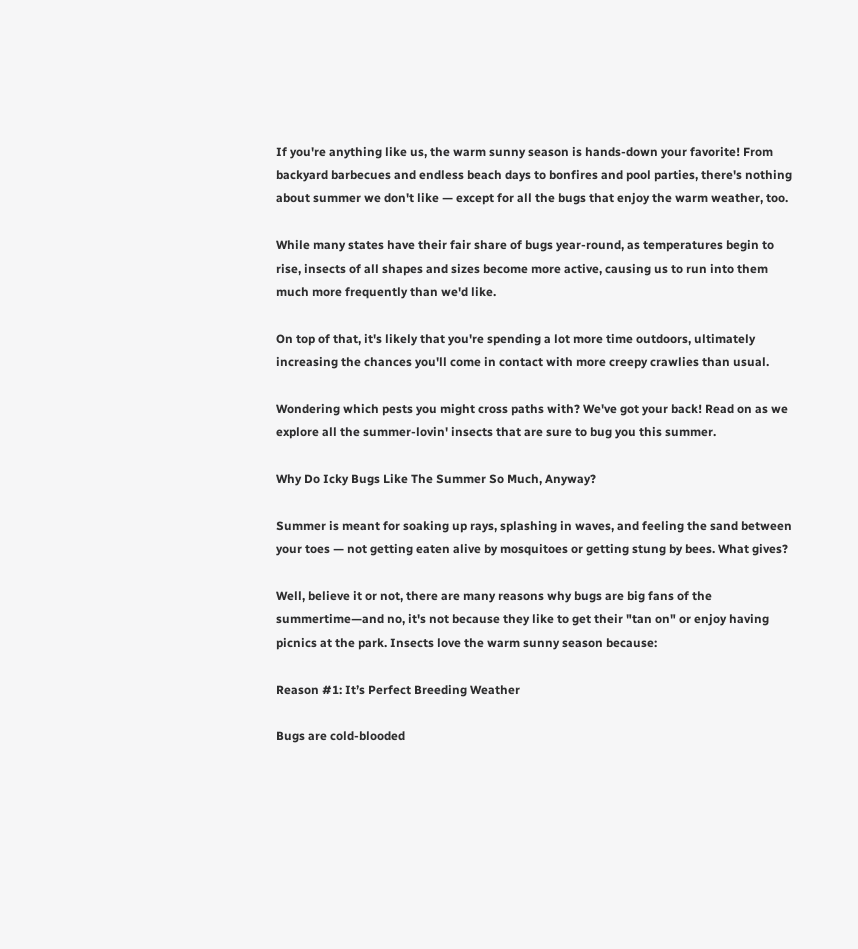If you're anything like us, the warm sunny season is hands-down your favorite! From backyard barbecues and endless beach days to bonfires and pool parties, there's nothing about summer we don't like — except for all the bugs that enjoy the warm weather, too.

While many states have their fair share of bugs year-round, as temperatures begin to rise, insects of all shapes and sizes become more active, causing us to run into them much more frequently than we'd like.

On top of that, it's likely that you're spending a lot more time outdoors, ultimately increasing the chances you'll come in contact with more creepy crawlies than usual.

Wondering which pests you might cross paths with? We've got your back! Read on as we explore all the summer-lovin' insects that are sure to bug you this summer.

Why Do Icky Bugs Like The Summer So Much, Anyway?

Summer is meant for soaking up rays, splashing in waves, and feeling the sand between your toes — not getting eaten alive by mosquitoes or getting stung by bees. What gives?

Well, believe it or not, there are many reasons why bugs are big fans of the summertime—and no, it's not because they like to get their "tan on" or enjoy having picnics at the park. Insects love the warm sunny season because:

Reason #1: It’s Perfect Breeding Weather

Bugs are cold-blooded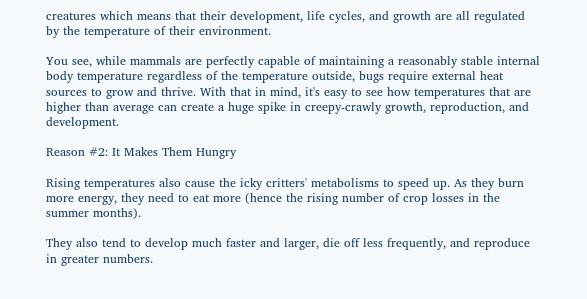creatures which means that their development, life cycles, and growth are all regulated by the temperature of their environment.

You see, while mammals are perfectly capable of maintaining a reasonably stable internal body temperature regardless of the temperature outside, bugs require external heat sources to grow and thrive. With that in mind, it's easy to see how temperatures that are higher than average can create a huge spike in creepy-crawly growth, reproduction, and development.

Reason #2: It Makes Them Hungry

Rising temperatures also cause the icky critters' metabolisms to speed up. As they burn more energy, they need to eat more (hence the rising number of crop losses in the summer months).

They also tend to develop much faster and larger, die off less frequently, and reproduce in greater numbers.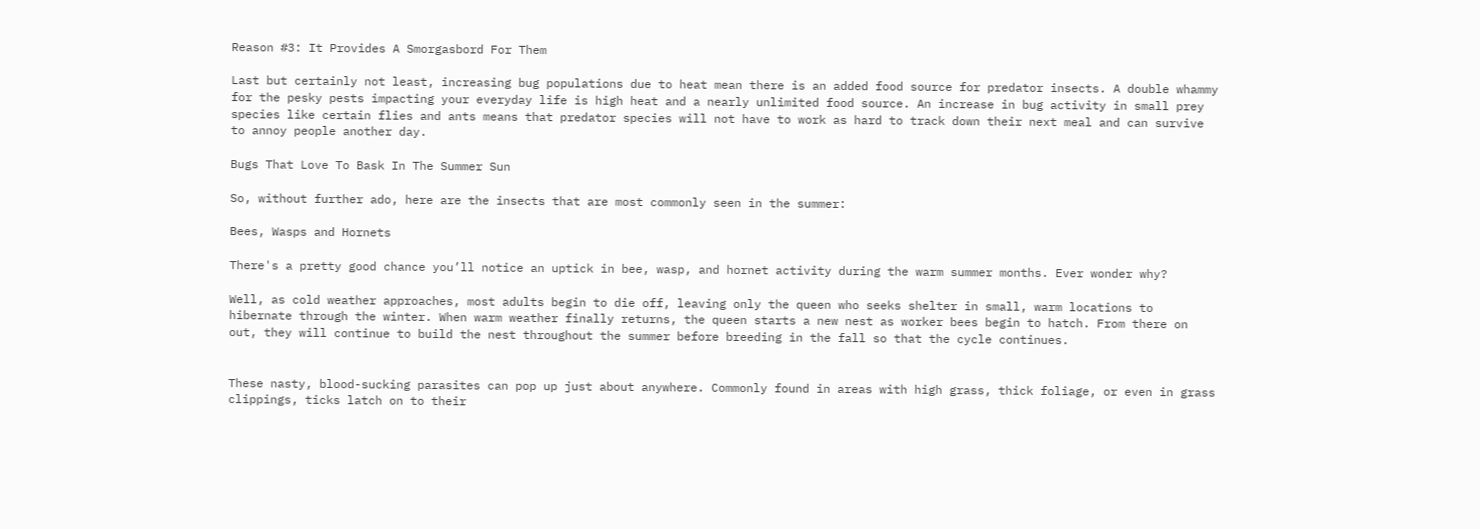Reason #3: It Provides A Smorgasbord For Them

Last but certainly not least, increasing bug populations due to heat mean there is an added food source for predator insects. A double whammy for the pesky pests impacting your everyday life is high heat and a nearly unlimited food source. An increase in bug activity in small prey species like certain flies and ants means that predator species will not have to work as hard to track down their next meal and can survive to annoy people another day.

Bugs That Love To Bask In The Summer Sun

So, without further ado, here are the insects that are most commonly seen in the summer:

Bees, Wasps and Hornets

There's a pretty good chance you’ll notice an uptick in bee, wasp, and hornet activity during the warm summer months. Ever wonder why?

Well, as cold weather approaches, most adults begin to die off, leaving only the queen who seeks shelter in small, warm locations to hibernate through the winter. When warm weather finally returns, the queen starts a new nest as worker bees begin to hatch. From there on out, they will continue to build the nest throughout the summer before breeding in the fall so that the cycle continues.


These nasty, blood-sucking parasites can pop up just about anywhere. Commonly found in areas with high grass, thick foliage, or even in grass clippings, ticks latch on to their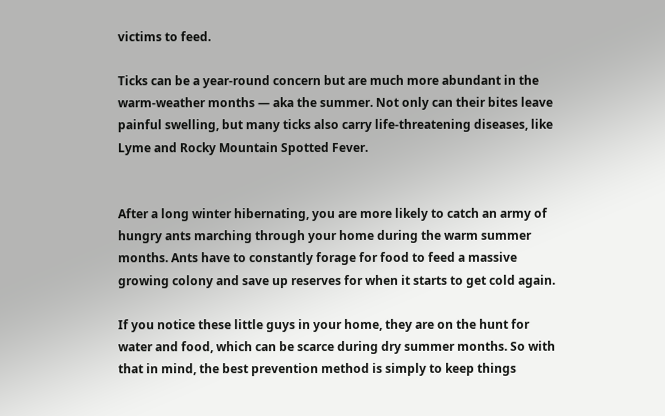victims to feed.

Ticks can be a year-round concern but are much more abundant in the warm-weather months — aka the summer. Not only can their bites leave painful swelling, but many ticks also carry life-threatening diseases, like Lyme and Rocky Mountain Spotted Fever.


After a long winter hibernating, you are more likely to catch an army of hungry ants marching through your home during the warm summer months. Ants have to constantly forage for food to feed a massive growing colony and save up reserves for when it starts to get cold again.

If you notice these little guys in your home, they are on the hunt for water and food, which can be scarce during dry summer months. So with that in mind, the best prevention method is simply to keep things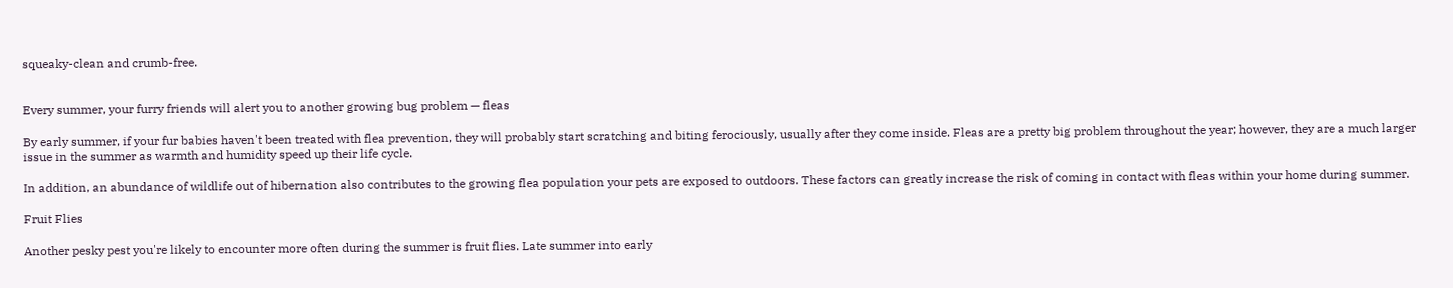squeaky-clean and crumb-free.


Every summer, your furry friends will alert you to another growing bug problem — fleas

By early summer, if your fur babies haven't been treated with flea prevention, they will probably start scratching and biting ferociously, usually after they come inside. Fleas are a pretty big problem throughout the year; however, they are a much larger issue in the summer as warmth and humidity speed up their life cycle.

In addition, an abundance of wildlife out of hibernation also contributes to the growing flea population your pets are exposed to outdoors. These factors can greatly increase the risk of coming in contact with fleas within your home during summer.

Fruit Flies

Another pesky pest you're likely to encounter more often during the summer is fruit flies. Late summer into early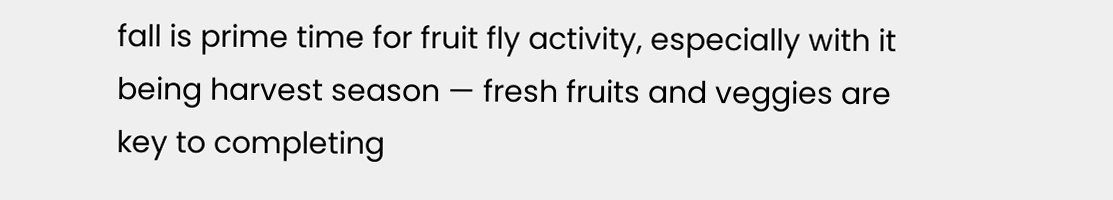fall is prime time for fruit fly activity, especially with it being harvest season — fresh fruits and veggies are key to completing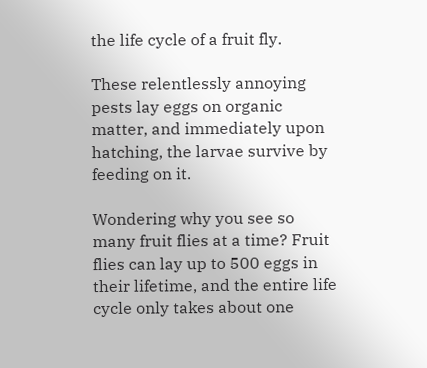the life cycle of a fruit fly.

These relentlessly annoying pests lay eggs on organic matter, and immediately upon hatching, the larvae survive by feeding on it.

Wondering why you see so many fruit flies at a time? Fruit flies can lay up to 500 eggs in their lifetime, and the entire life cycle only takes about one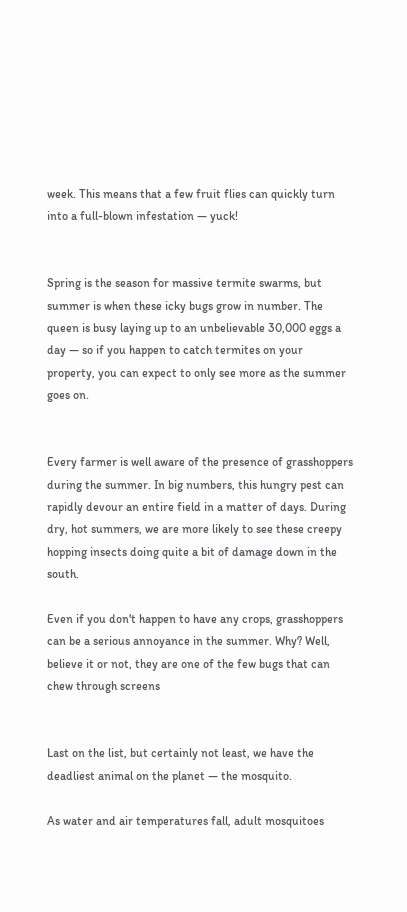week. This means that a few fruit flies can quickly turn into a full-blown infestation — yuck!


Spring is the season for massive termite swarms, but summer is when these icky bugs grow in number. The queen is busy laying up to an unbelievable 30,000 eggs a day — so if you happen to catch termites on your property, you can expect to only see more as the summer goes on.


Every farmer is well aware of the presence of grasshoppers during the summer. In big numbers, this hungry pest can rapidly devour an entire field in a matter of days. During dry, hot summers, we are more likely to see these creepy hopping insects doing quite a bit of damage down in the south.

Even if you don't happen to have any crops, grasshoppers can be a serious annoyance in the summer. Why? Well, believe it or not, they are one of the few bugs that can chew through screens


Last on the list, but certainly not least, we have the deadliest animal on the planet — the mosquito.

As water and air temperatures fall, adult mosquitoes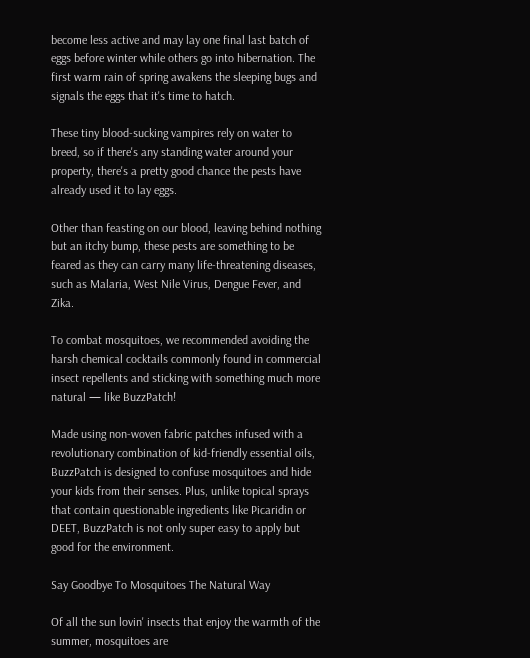become less active and may lay one final last batch of eggs before winter while others go into hibernation. The first warm rain of spring awakens the sleeping bugs and signals the eggs that it's time to hatch.

These tiny blood-sucking vampires rely on water to breed, so if there's any standing water around your property, there's a pretty good chance the pests have already used it to lay eggs.

Other than feasting on our blood, leaving behind nothing but an itchy bump, these pests are something to be feared as they can carry many life-threatening diseases, such as Malaria, West Nile Virus, Dengue Fever, and Zika.

To combat mosquitoes, we recommended avoiding the harsh chemical cocktails commonly found in commercial insect repellents and sticking with something much more natural — like BuzzPatch!

Made using non-woven fabric patches infused with a revolutionary combination of kid-friendly essential oils, BuzzPatch is designed to confuse mosquitoes and hide your kids from their senses. Plus, unlike topical sprays that contain questionable ingredients like Picaridin or DEET, BuzzPatch is not only super easy to apply but good for the environment.

Say Goodbye To Mosquitoes The Natural Way

Of all the sun lovin' insects that enjoy the warmth of the summer, mosquitoes are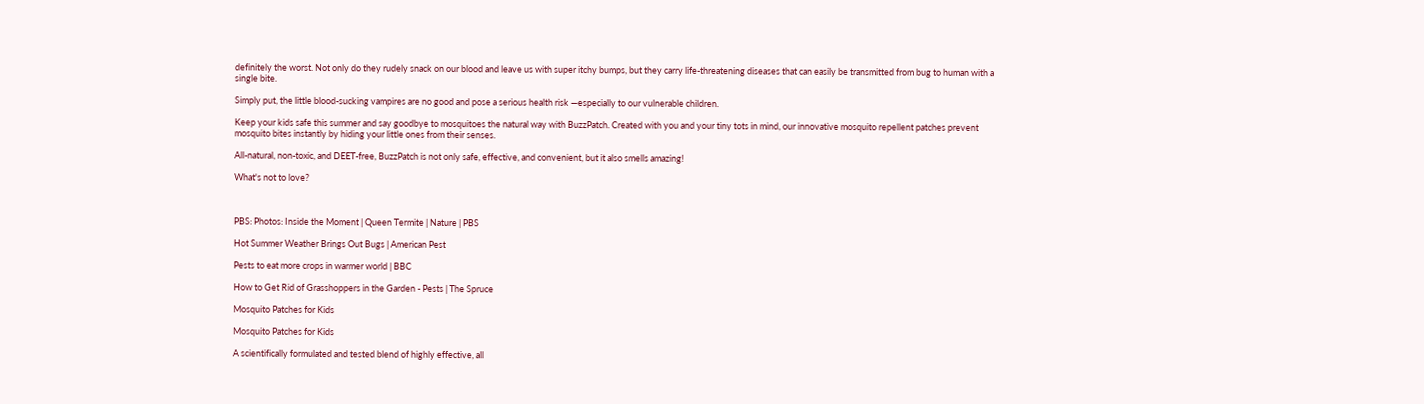definitely the worst. Not only do they rudely snack on our blood and leave us with super itchy bumps, but they carry life-threatening diseases that can easily be transmitted from bug to human with a single bite.

Simply put, the little blood-sucking vampires are no good and pose a serious health risk —especially to our vulnerable children.

Keep your kids safe this summer and say goodbye to mosquitoes the natural way with BuzzPatch. Created with you and your tiny tots in mind, our innovative mosquito repellent patches prevent mosquito bites instantly by hiding your little ones from their senses.

All-natural, non-toxic, and DEET-free, BuzzPatch is not only safe, effective, and convenient, but it also smells amazing!

What's not to love?



PBS: Photos: Inside the Moment | Queen Termite | Nature | PBS

Hot Summer Weather Brings Out Bugs | American Pest

Pests to eat more crops in warmer world | BBC

How to Get Rid of Grasshoppers in the Garden - Pests | The Spruce

Mosquito Patches for Kids

Mosquito Patches for Kids

A scientifically formulated and tested blend of highly effective, all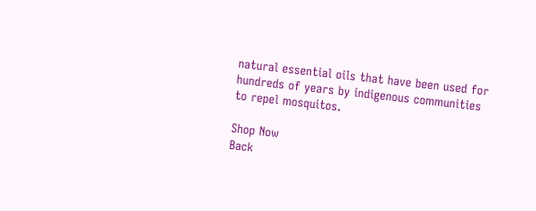natural essential oils that have been used for hundreds of years by indigenous communities to repel mosquitos.

Shop Now
Back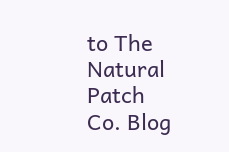to The Natural Patch Co. Blog